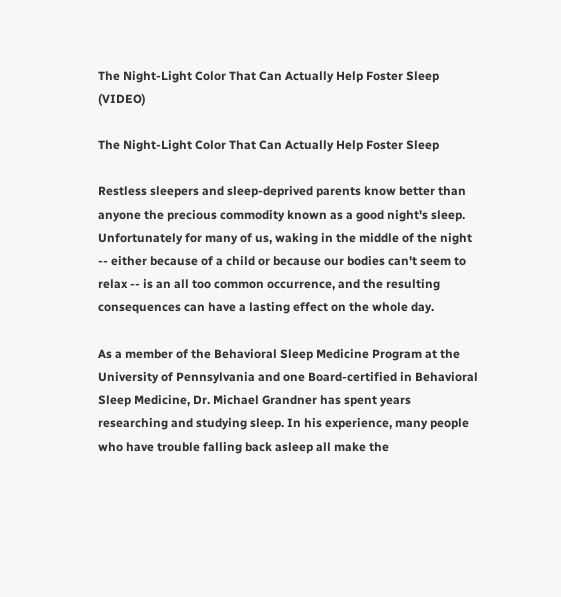The Night-Light Color That Can Actually Help Foster Sleep (VIDEO)

The Night-Light Color That Can Actually Help Foster Sleep

Restless sleepers and sleep-deprived parents know better than anyone the precious commodity known as a good night's sleep. Unfortunately for many of us, waking in the middle of the night -- either because of a child or because our bodies can't seem to relax -- is an all too common occurrence, and the resulting consequences can have a lasting effect on the whole day.

As a member of the Behavioral Sleep Medicine Program at the University of Pennsylvania and one Board-certified in Behavioral Sleep Medicine, Dr. Michael Grandner has spent years researching and studying sleep. In his experience, many people who have trouble falling back asleep all make the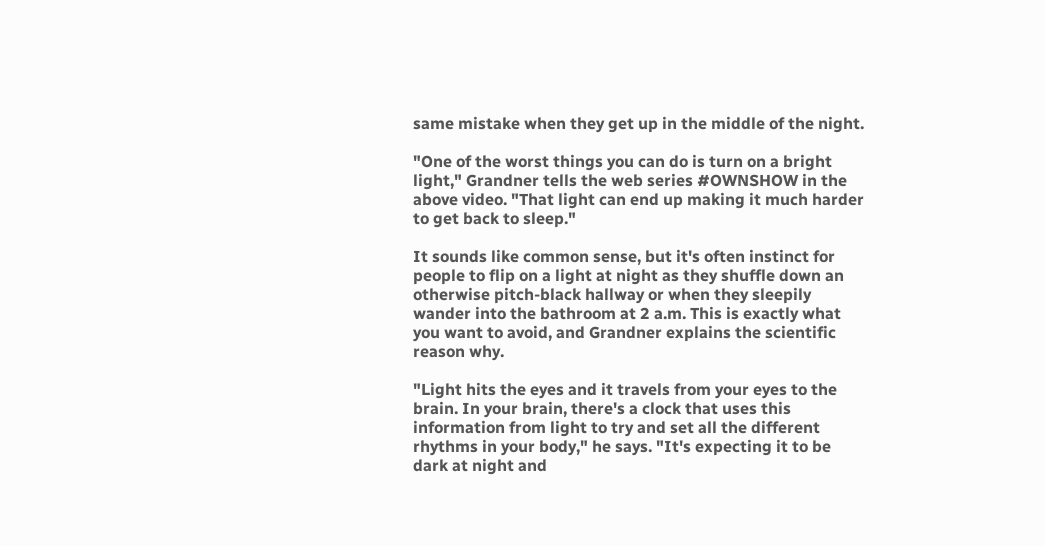same mistake when they get up in the middle of the night.

"One of the worst things you can do is turn on a bright light," Grandner tells the web series #OWNSHOW in the above video. "That light can end up making it much harder to get back to sleep."

It sounds like common sense, but it's often instinct for people to flip on a light at night as they shuffle down an otherwise pitch-black hallway or when they sleepily wander into the bathroom at 2 a.m. This is exactly what you want to avoid, and Grandner explains the scientific reason why.

"Light hits the eyes and it travels from your eyes to the brain. In your brain, there's a clock that uses this information from light to try and set all the different rhythms in your body," he says. "It's expecting it to be dark at night and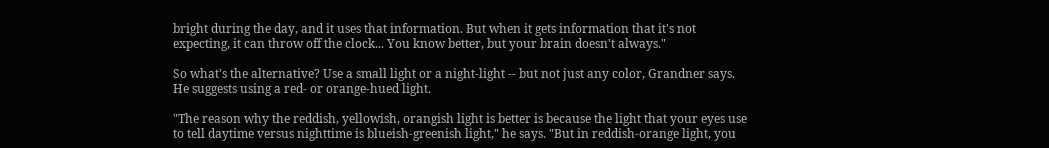bright during the day, and it uses that information. But when it gets information that it's not expecting, it can throw off the clock... You know better, but your brain doesn't always."

So what's the alternative? Use a small light or a night-light -- but not just any color, Grandner says. He suggests using a red- or orange-hued light.

"The reason why the reddish, yellowish, orangish light is better is because the light that your eyes use to tell daytime versus nighttime is blueish-greenish light," he says. "But in reddish-orange light, you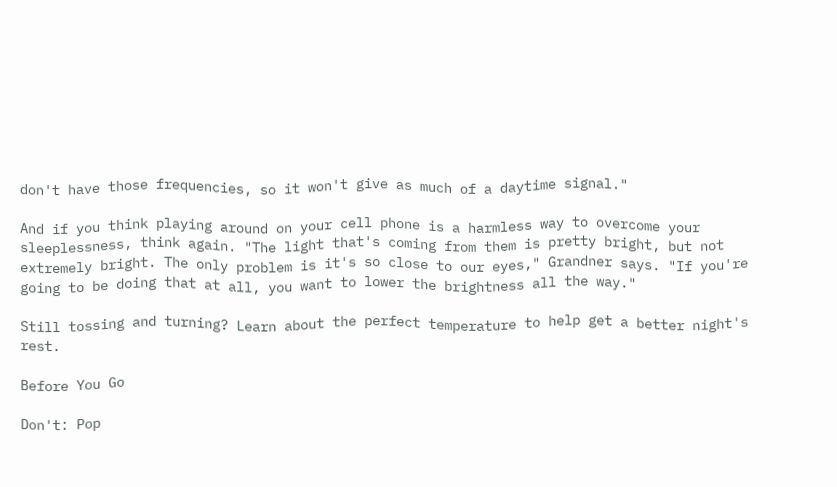don't have those frequencies, so it won't give as much of a daytime signal."

And if you think playing around on your cell phone is a harmless way to overcome your sleeplessness, think again. "The light that's coming from them is pretty bright, but not extremely bright. The only problem is it's so close to our eyes," Grandner says. "If you're going to be doing that at all, you want to lower the brightness all the way."

Still tossing and turning? Learn about the perfect temperature to help get a better night's rest.

Before You Go

Don't: Pop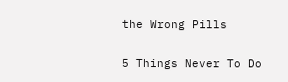the Wrong Pills

5 Things Never To Do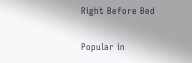Right Before Bed

Popular in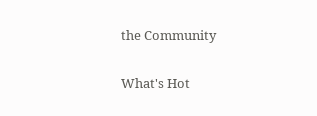the Community


What's Hot